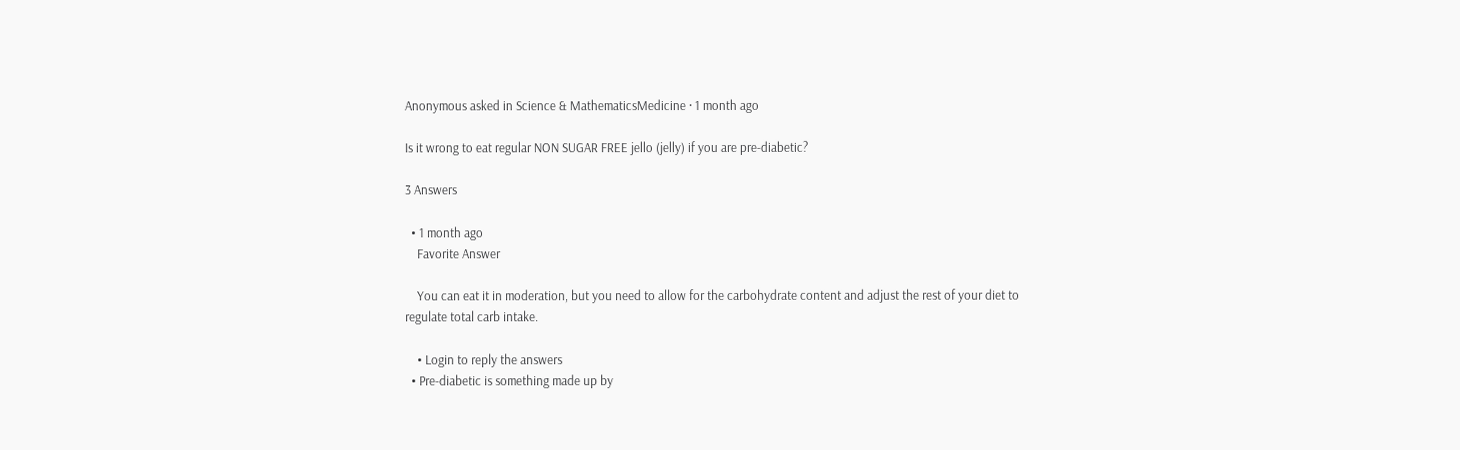Anonymous asked in Science & MathematicsMedicine · 1 month ago

Is it wrong to eat regular NON SUGAR FREE jello (jelly) if you are pre-diabetic?

3 Answers

  • 1 month ago
    Favorite Answer

    You can eat it in moderation, but you need to allow for the carbohydrate content and adjust the rest of your diet to regulate total carb intake.

    • Login to reply the answers
  • Pre-diabetic is something made up by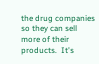the drug companies so they can sell more of their products.  It's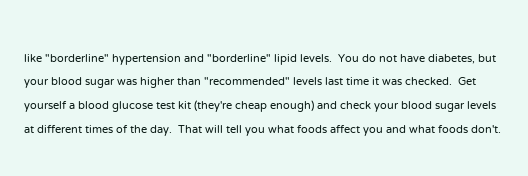like "borderline" hypertension and "borderline" lipid levels.  You do not have diabetes, but your blood sugar was higher than "recommended" levels last time it was checked.  Get yourself a blood glucose test kit (they're cheap enough) and check your blood sugar levels at different times of the day.  That will tell you what foods affect you and what foods don't.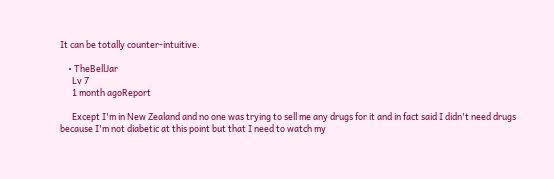It can be totally counter-intuitive.

    • TheBellJar
      Lv 7
      1 month agoReport

      Except I'm in New Zealand and no one was trying to sell me any drugs for it and in fact said I didn't need drugs because I'm not diabetic at this point but that I need to watch my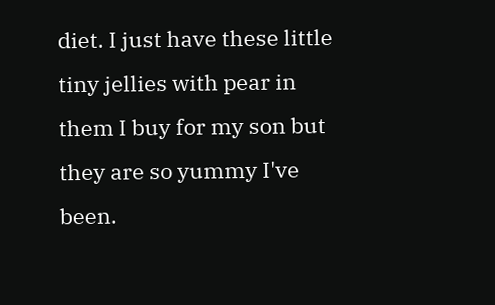diet. I just have these little tiny jellies with pear in them I buy for my son but they are so yummy I've been.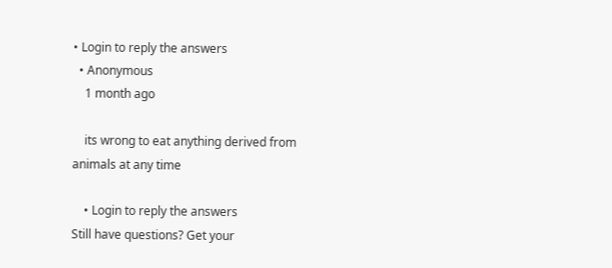• Login to reply the answers
  • Anonymous
    1 month ago

    its wrong to eat anything derived from animals at any time

    • Login to reply the answers
Still have questions? Get your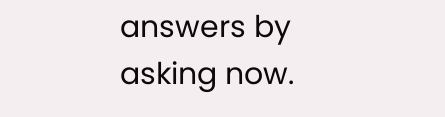answers by asking now.